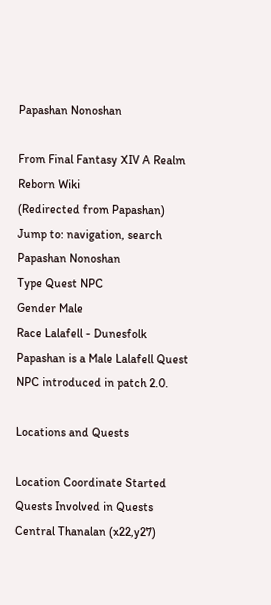Papashan Nonoshan

From Final Fantasy XIV A Realm Reborn Wiki
(Redirected from Papashan)
Jump to: navigation, search
Papashan Nonoshan
Type Quest NPC
Gender Male
Race Lalafell - Dunesfolk
Papashan is a Male Lalafell Quest NPC introduced in patch 2.0.

Locations and Quests

Location Coordinate Started Quests Involved in Quests
Central Thanalan (x22,y27)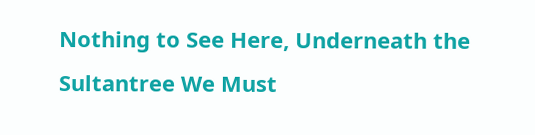Nothing to See Here, Underneath the Sultantree We Must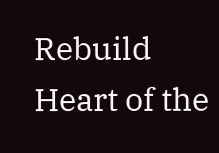Rebuild
Heart of the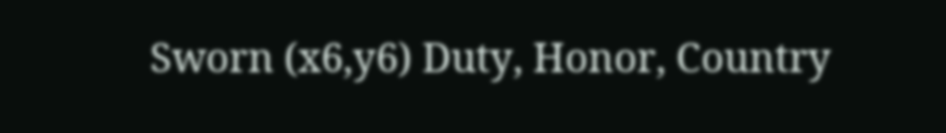Sworn (x6,y6) Duty, Honor, Country